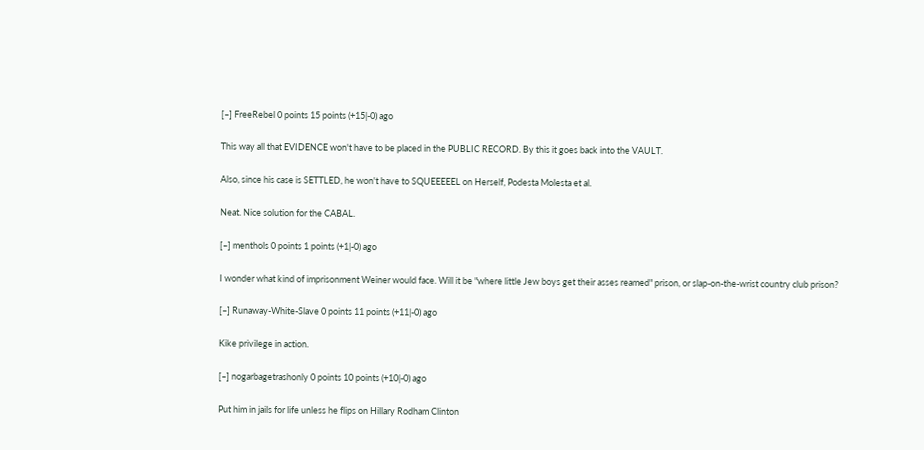[–] FreeRebel 0 points 15 points (+15|-0) ago

This way all that EVIDENCE won't have to be placed in the PUBLIC RECORD. By this it goes back into the VAULT.

Also, since his case is SETTLED, he won't have to SQUEEEEEL on Herself, Podesta Molesta et al.

Neat. Nice solution for the CABAL.

[–] menthols 0 points 1 points (+1|-0) ago

I wonder what kind of imprisonment Weiner would face. Will it be "where little Jew boys get their asses reamed" prison, or slap-on-the-wrist country club prison?

[–] Runaway-White-Slave 0 points 11 points (+11|-0) ago

Kike privilege in action.

[–] nogarbagetrashonly 0 points 10 points (+10|-0) ago

Put him in jails for life unless he flips on Hillary Rodham Clinton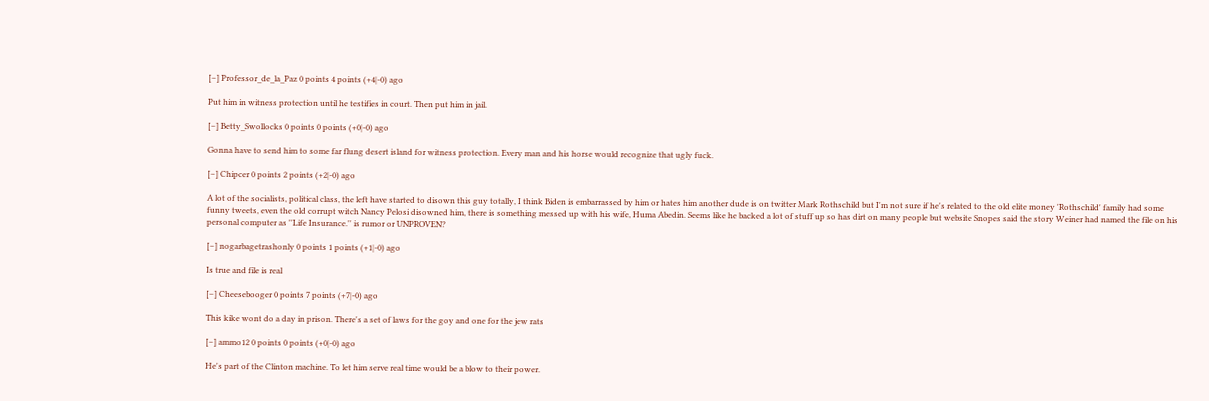[–] Professor_de_la_Paz 0 points 4 points (+4|-0) ago

Put him in witness protection until he testifies in court. Then put him in jail.

[–] Betty_Swollocks 0 points 0 points (+0|-0) ago

Gonna have to send him to some far flung desert island for witness protection. Every man and his horse would recognize that ugly fuck.

[–] Chipcer 0 points 2 points (+2|-0) ago

A lot of the socialists, political class, the left have started to disown this guy totally, I think Biden is embarrassed by him or hates him another dude is on twitter Mark Rothschild but I'm not sure if he's related to the old elite money 'Rothschild' family had some funny tweets, even the old corrupt witch Nancy Pelosi disowned him, there is something messed up with his wife, Huma Abedin. Seems like he backed a lot of stuff up so has dirt on many people but website Snopes said the story Weiner had named the file on his personal computer as ''Life Insurance.'' is rumor or UNPROVEN?

[–] nogarbagetrashonly 0 points 1 points (+1|-0) ago

Is true and file is real

[–] Cheesebooger 0 points 7 points (+7|-0) ago

This kike wont do a day in prison. There's a set of laws for the goy and one for the jew rats

[–] ammo12 0 points 0 points (+0|-0) ago

He's part of the Clinton machine. To let him serve real time would be a blow to their power.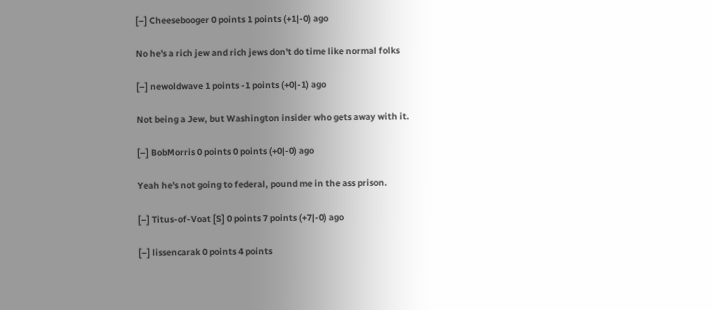[–] Cheesebooger 0 points 1 points (+1|-0) ago

No he's a rich jew and rich jews don't do time like normal folks

[–] newoldwave 1 points -1 points (+0|-1) ago

Not being a Jew, but Washington insider who gets away with it.

[–] BobMorris 0 points 0 points (+0|-0) ago

Yeah he's not going to federal, pound me in the ass prison.

[–] Titus-of-Voat [S] 0 points 7 points (+7|-0) ago

[–] lissencarak 0 points 4 points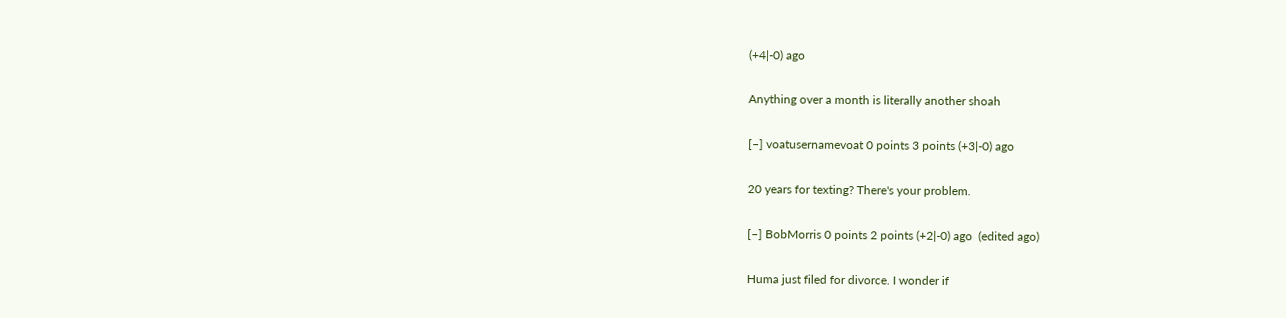(+4|-0) ago

Anything over a month is literally another shoah

[–] voatusernamevoat 0 points 3 points (+3|-0) ago

20 years for texting? There's your problem.

[–] BobMorris 0 points 2 points (+2|-0) ago  (edited ago)

Huma just filed for divorce. I wonder if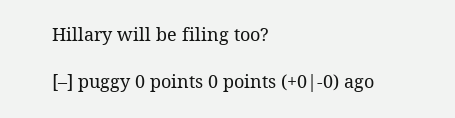Hillary will be filing too?

[–] puggy 0 points 0 points (+0|-0) ago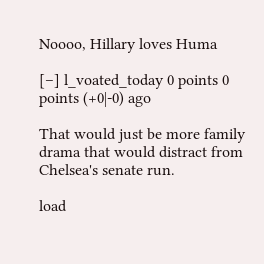Noooo, Hillary loves Huma

[–] l_voated_today 0 points 0 points (+0|-0) ago

That would just be more family drama that would distract from Chelsea's senate run.

load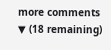more comments ▼ (18 remaining)